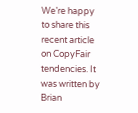We’re happy to share this recent article on CopyFair tendencies. It was written by Brian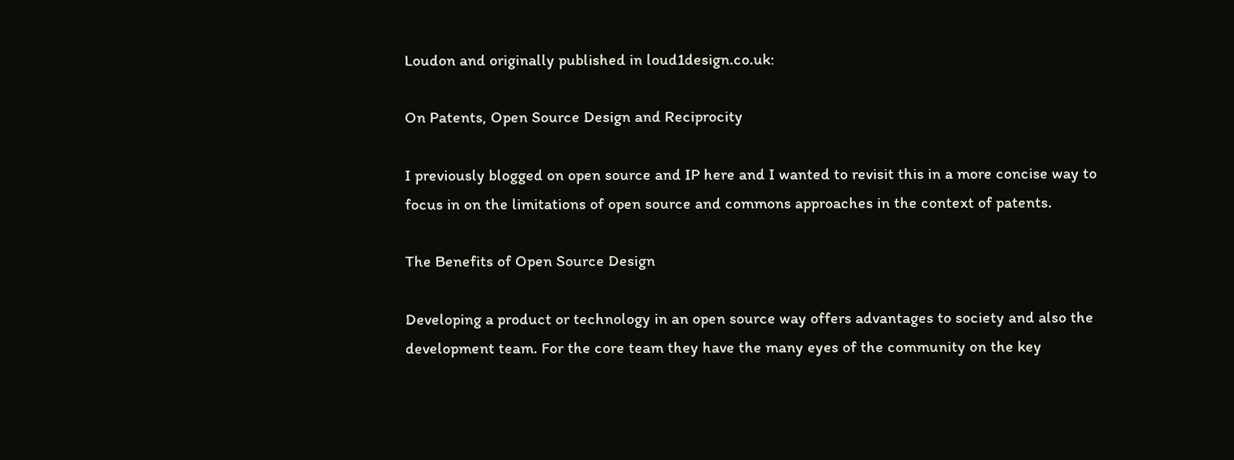Loudon and originally published in loud1design.co.uk:

On Patents, Open Source Design and Reciprocity

I previously blogged on open source and IP here and I wanted to revisit this in a more concise way to focus in on the limitations of open source and commons approaches in the context of patents.

The Benefits of Open Source Design

Developing a product or technology in an open source way offers advantages to society and also the development team. For the core team they have the many eyes of the community on the key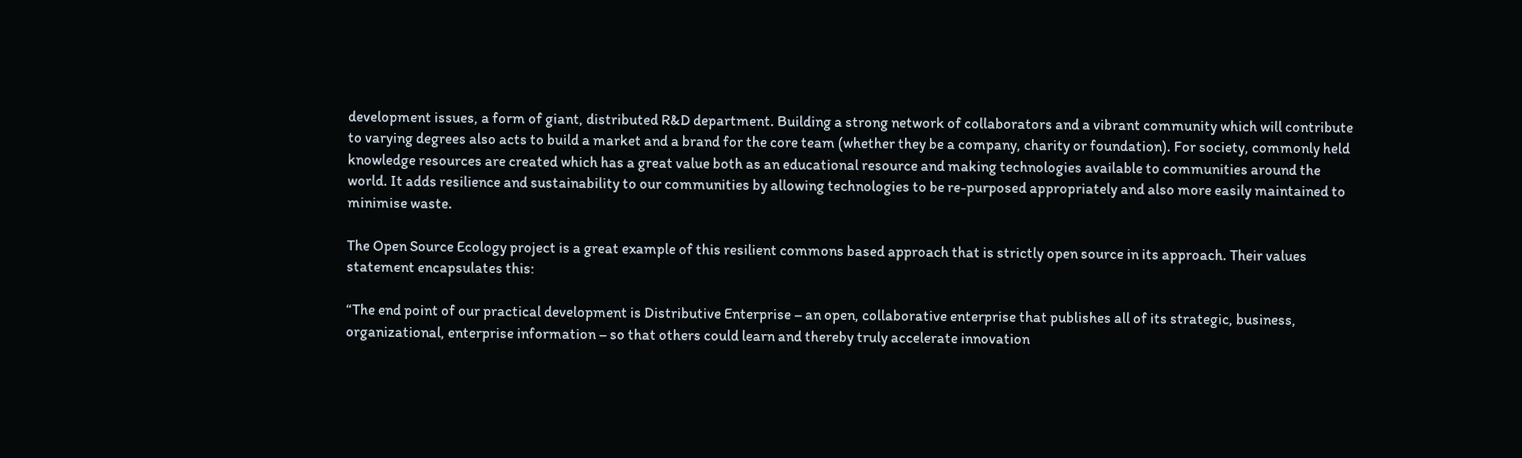development issues, a form of giant, distributed R&D department. Building a strong network of collaborators and a vibrant community which will contribute to varying degrees also acts to build a market and a brand for the core team (whether they be a company, charity or foundation). For society, commonly held knowledge resources are created which has a great value both as an educational resource and making technologies available to communities around the world. It adds resilience and sustainability to our communities by allowing technologies to be re-purposed appropriately and also more easily maintained to minimise waste.

The Open Source Ecology project is a great example of this resilient commons based approach that is strictly open source in its approach. Their values statement encapsulates this:

“The end point of our practical development is Distributive Enterprise – an open, collaborative enterprise that publishes all of its strategic, business, organizational, enterprise information – so that others could learn and thereby truly accelerate innovation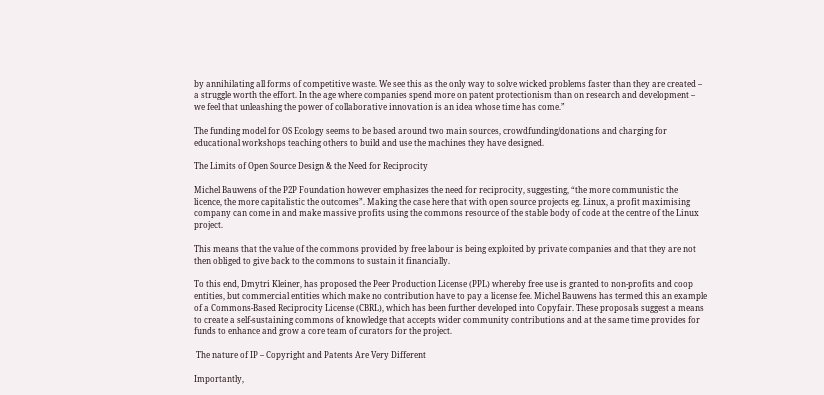by annihilating all forms of competitive waste. We see this as the only way to solve wicked problems faster than they are created – a struggle worth the effort. In the age where companies spend more on patent protectionism than on research and development – we feel that unleashing the power of collaborative innovation is an idea whose time has come.”

The funding model for OS Ecology seems to be based around two main sources, crowdfunding/donations and charging for educational workshops teaching others to build and use the machines they have designed.

The Limits of Open Source Design & the Need for Reciprocity

Michel Bauwens of the P2P Foundation however emphasizes the need for reciprocity, suggesting, “the more communistic the licence, the more capitalistic the outcomes”. Making the case here that with open source projects eg. Linux, a profit maximising company can come in and make massive profits using the commons resource of the stable body of code at the centre of the Linux project.

This means that the value of the commons provided by free labour is being exploited by private companies and that they are not then obliged to give back to the commons to sustain it financially.

To this end, Dmytri Kleiner, has proposed the Peer Production License (PPL) whereby free use is granted to non-profits and coop entities, but commercial entities which make no contribution have to pay a license fee. Michel Bauwens has termed this an example of a Commons-Based Reciprocity License (CBRL), which has been further developed into Copyfair. These proposals suggest a means to create a self-sustaining commons of knowledge that accepts wider community contributions and at the same time provides for funds to enhance and grow a core team of curators for the project.

 The nature of IP – Copyright and Patents Are Very Different

Importantly,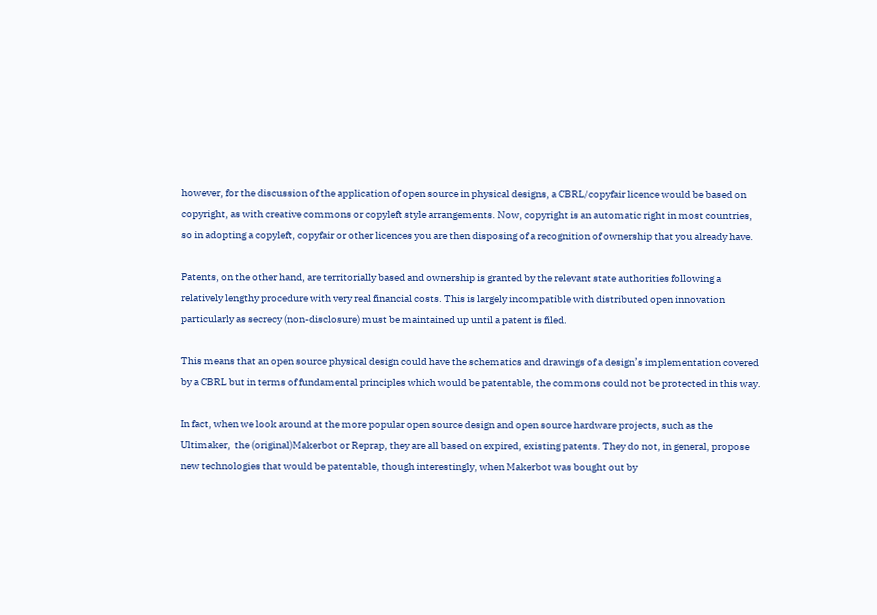however, for the discussion of the application of open source in physical designs, a CBRL/copyfair licence would be based on copyright, as with creative commons or copyleft style arrangements. Now, copyright is an automatic right in most countries, so in adopting a copyleft, copyfair or other licences you are then disposing of a recognition of ownership that you already have.

Patents, on the other hand, are territorially based and ownership is granted by the relevant state authorities following a relatively lengthy procedure with very real financial costs. This is largely incompatible with distributed open innovation particularly as secrecy (non-disclosure) must be maintained up until a patent is filed.

This means that an open source physical design could have the schematics and drawings of a design’s implementation covered by a CBRL but in terms of fundamental principles which would be patentable, the commons could not be protected in this way.

In fact, when we look around at the more popular open source design and open source hardware projects, such as the Ultimaker,  the (original)Makerbot or Reprap, they are all based on expired, existing patents. They do not, in general, propose new technologies that would be patentable, though interestingly, when Makerbot was bought out by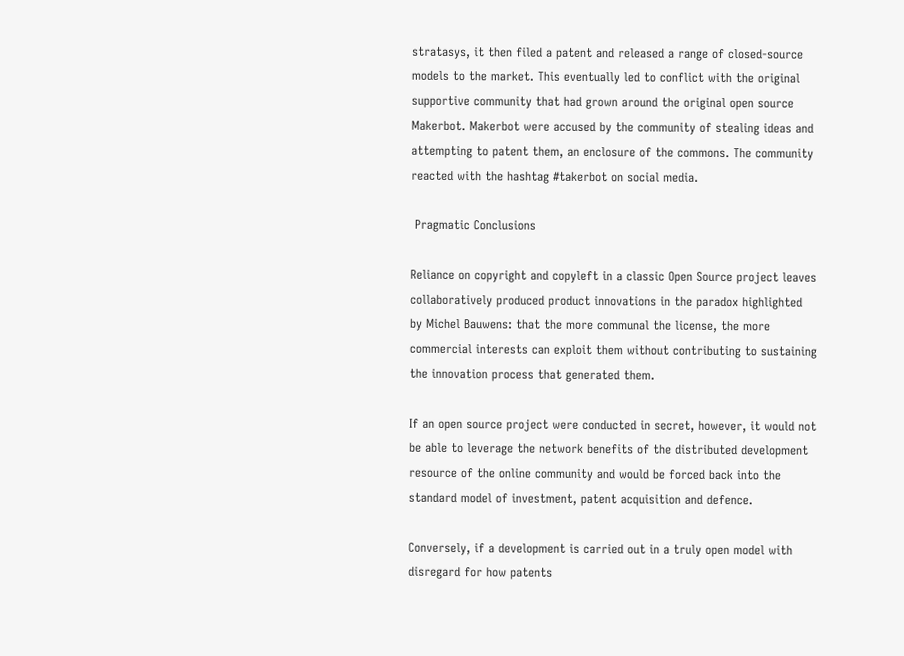stratasys, it then filed a patent and released a range of closed-source models to the market. This eventually led to conflict with the original supportive community that had grown around the original open source Makerbot. Makerbot were accused by the community of stealing ideas and attempting to patent them, an enclosure of the commons. The community reacted with the hashtag #takerbot on social media.

 Pragmatic Conclusions

Reliance on copyright and copyleft in a classic Open Source project leaves collaboratively produced product innovations in the paradox highlighted by Michel Bauwens: that the more communal the license, the more commercial interests can exploit them without contributing to sustaining the innovation process that generated them.

If an open source project were conducted in secret, however, it would not be able to leverage the network benefits of the distributed development resource of the online community and would be forced back into the standard model of investment, patent acquisition and defence.

Conversely, if a development is carried out in a truly open model with disregard for how patents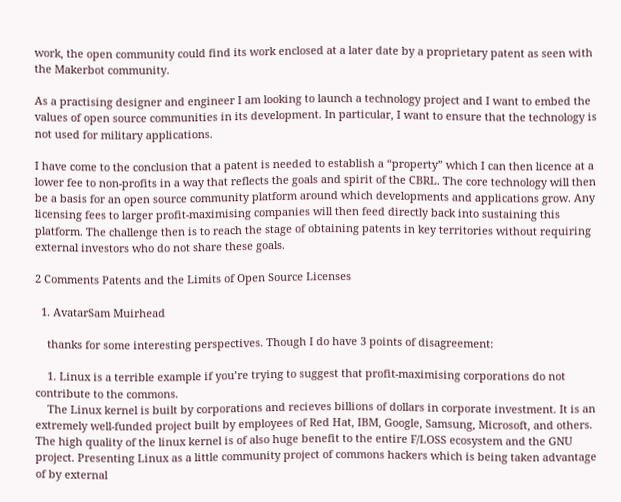work, the open community could find its work enclosed at a later date by a proprietary patent as seen with the Makerbot community.

As a practising designer and engineer I am looking to launch a technology project and I want to embed the values of open source communities in its development. In particular, I want to ensure that the technology is not used for military applications.

I have come to the conclusion that a patent is needed to establish a “property” which I can then licence at a lower fee to non-profits in a way that reflects the goals and spirit of the CBRL. The core technology will then be a basis for an open source community platform around which developments and applications grow. Any licensing fees to larger profit-maximising companies will then feed directly back into sustaining this platform. The challenge then is to reach the stage of obtaining patents in key territories without requiring external investors who do not share these goals.

2 Comments Patents and the Limits of Open Source Licenses

  1. AvatarSam Muirhead

    thanks for some interesting perspectives. Though I do have 3 points of disagreement:

    1. Linux is a terrible example if you’re trying to suggest that profit-maximising corporations do not contribute to the commons.
    The Linux kernel is built by corporations and recieves billions of dollars in corporate investment. It is an extremely well-funded project built by employees of Red Hat, IBM, Google, Samsung, Microsoft, and others. The high quality of the linux kernel is of also huge benefit to the entire F/LOSS ecosystem and the GNU project. Presenting Linux as a little community project of commons hackers which is being taken advantage of by external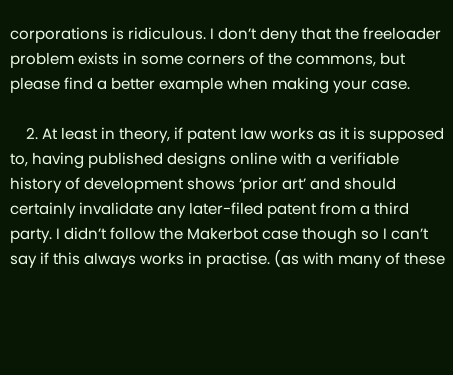corporations is ridiculous. I don’t deny that the freeloader problem exists in some corners of the commons, but please find a better example when making your case.

    2. At least in theory, if patent law works as it is supposed to, having published designs online with a verifiable history of development shows ‘prior art’ and should certainly invalidate any later-filed patent from a third party. I didn’t follow the Makerbot case though so I can’t say if this always works in practise. (as with many of these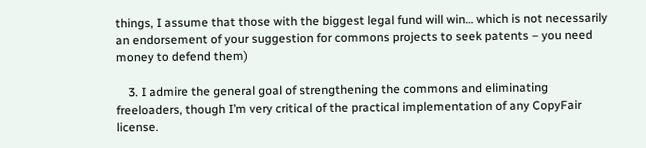things, I assume that those with the biggest legal fund will win… which is not necessarily an endorsement of your suggestion for commons projects to seek patents – you need money to defend them)

    3. I admire the general goal of strengthening the commons and eliminating freeloaders, though I’m very critical of the practical implementation of any CopyFair license.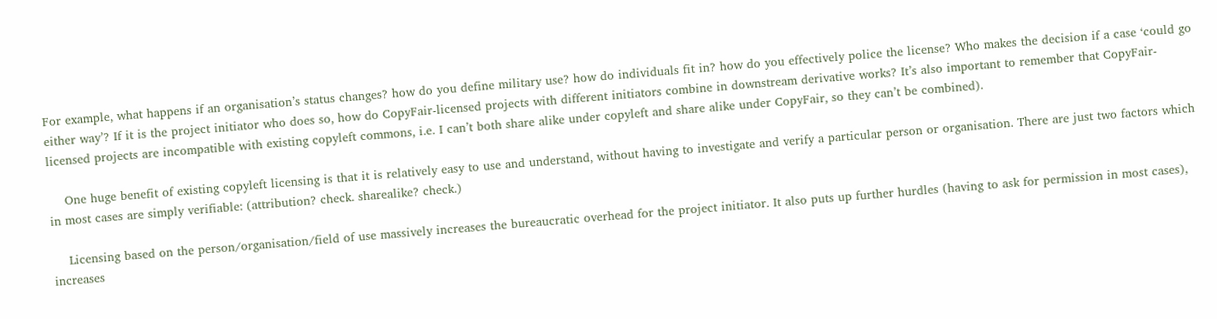For example, what happens if an organisation’s status changes? how do you define military use? how do individuals fit in? how do you effectively police the license? Who makes the decision if a case ‘could go either way’? If it is the project initiator who does so, how do CopyFair-licensed projects with different initiators combine in downstream derivative works? It’s also important to remember that CopyFair-licensed projects are incompatible with existing copyleft commons, i.e. I can’t both share alike under copyleft and share alike under CopyFair, so they can’t be combined).

    One huge benefit of existing copyleft licensing is that it is relatively easy to use and understand, without having to investigate and verify a particular person or organisation. There are just two factors which in most cases are simply verifiable: (attribution? check. sharealike? check.)

    Licensing based on the person/organisation/field of use massively increases the bureaucratic overhead for the project initiator. It also puts up further hurdles (having to ask for permission in most cases), increases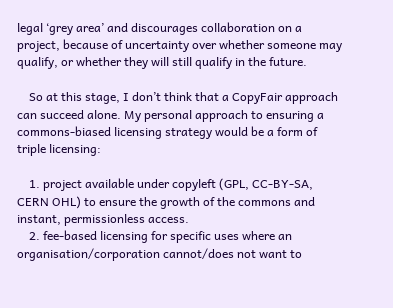legal ‘grey area’ and discourages collaboration on a project, because of uncertainty over whether someone may qualify, or whether they will still qualify in the future.

    So at this stage, I don’t think that a CopyFair approach can succeed alone. My personal approach to ensuring a commons-biased licensing strategy would be a form of triple licensing:

    1. project available under copyleft (GPL, CC-BY-SA, CERN OHL) to ensure the growth of the commons and instant, permissionless access.
    2. fee-based licensing for specific uses where an organisation/corporation cannot/does not want to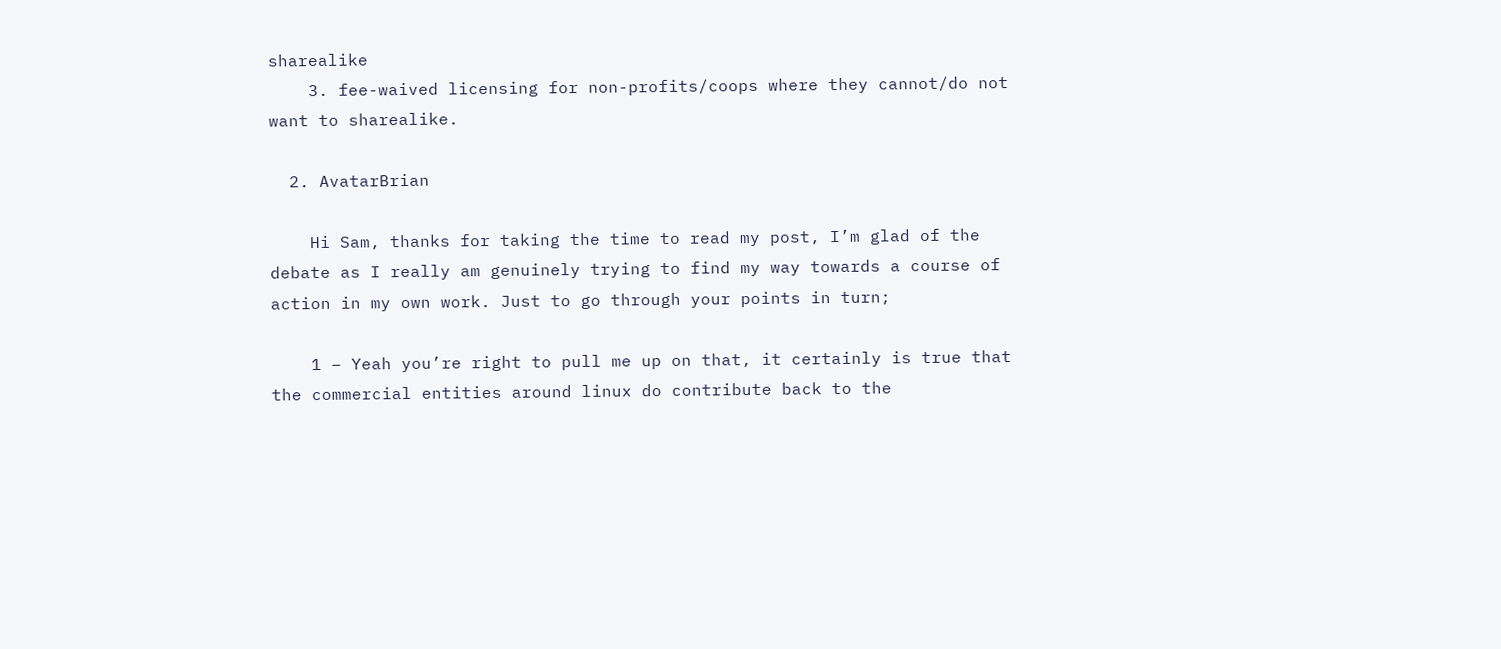sharealike
    3. fee-waived licensing for non-profits/coops where they cannot/do not want to sharealike.

  2. AvatarBrian

    Hi Sam, thanks for taking the time to read my post, I’m glad of the debate as I really am genuinely trying to find my way towards a course of action in my own work. Just to go through your points in turn;

    1 – Yeah you’re right to pull me up on that, it certainly is true that the commercial entities around linux do contribute back to the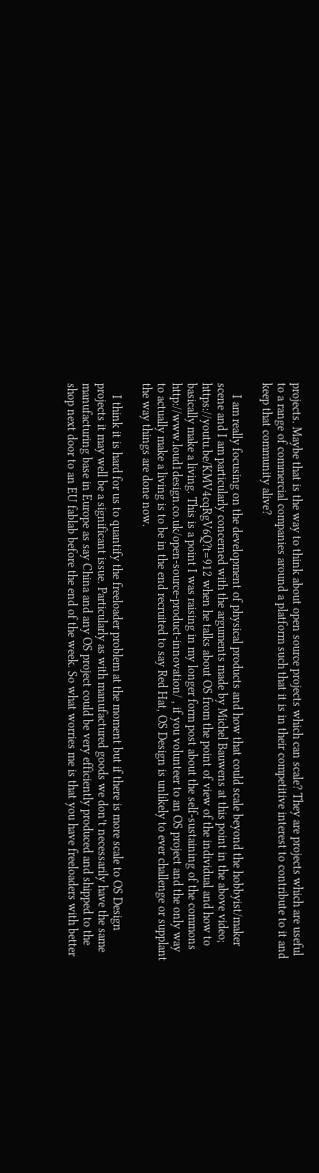projects. Maybe that is the way to think about open source projects which can scale? They are projects which are useful to a range of commercial companies around a platform such that it is in their competitive interest to contribute to it and keep that community alive?

    I am really focusing on the development of physical products and how that could scale beyond the hobbyist/maker scene and I am particularly concerned with the arguments made by Michel Bauwens at this point in the above video; https://youtu.be/KMV4cqRgV6Q?t=912 when he talks about OS from the point of view of the individual and how to basically make a living. This is a point I was raising in my longer form post about the self-sustaining of the commons http://www.loud1design.co.uk/open-source-product-innovation/ , if you volunteer to an OS project and the only way to actually make a living is to be in the end recruited to say Red Hat, OS Design is unlikely to ever challenge or supplant the way things are done now.

    I think it is hard for us to quantify the freeloader problem at the moment but if there is more scale to OS Design projects it may well be a significant issue. Particularly as with manufactured goods we don’t necessarily have the same manufacturing base in Europe as say China and any OS project could be very efficiently produced and shipped to the shop next door to an EU fablab before the end of the week. So what worries me is that you have freeloaders with better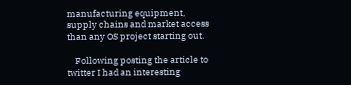manufacturing equipment, supply chains and market access than any OS project starting out.

    Following posting the article to twitter I had an interesting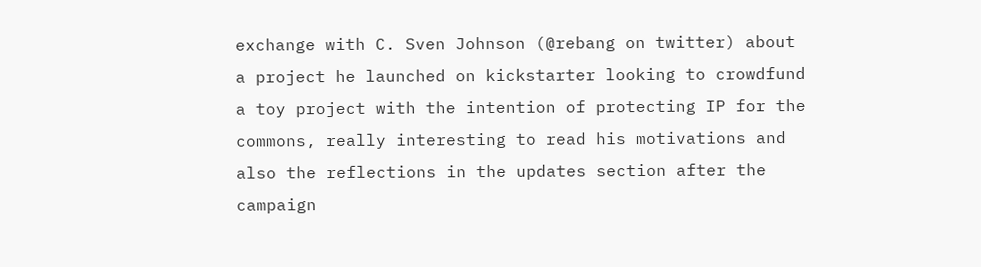exchange with C. Sven Johnson (@rebang on twitter) about a project he launched on kickstarter looking to crowdfund a toy project with the intention of protecting IP for the commons, really interesting to read his motivations and also the reflections in the updates section after the campaign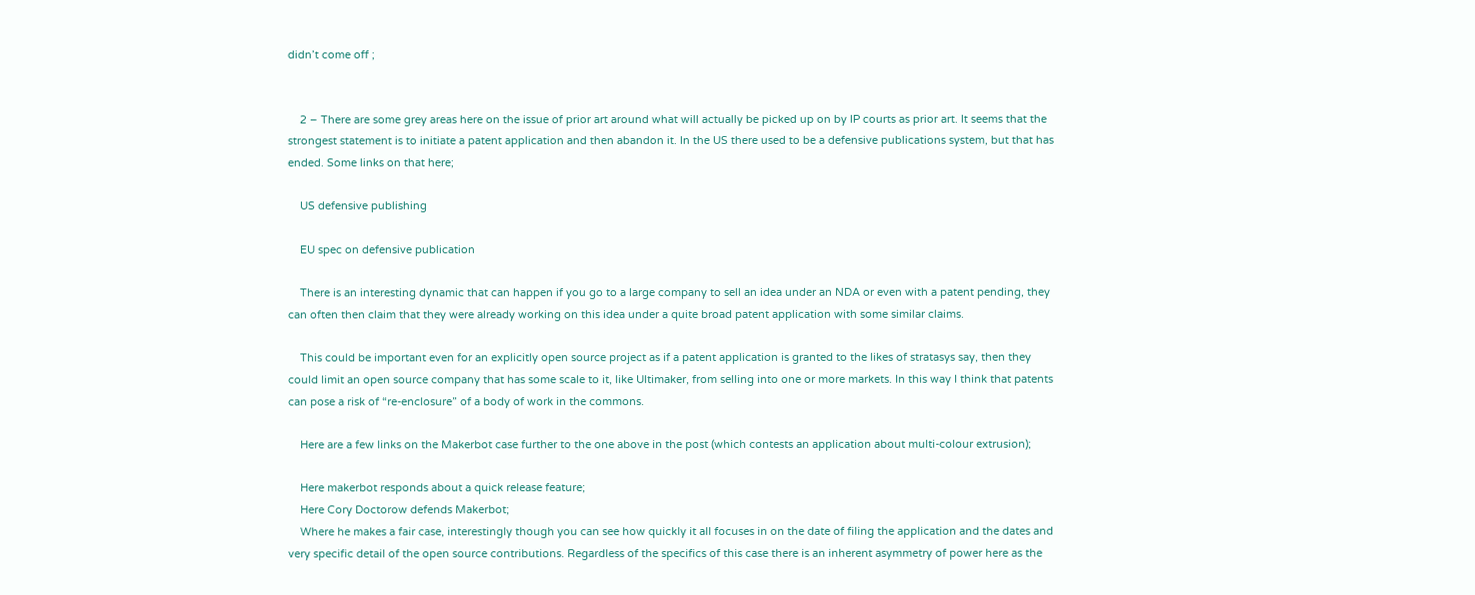didn’t come off ;


    2 – There are some grey areas here on the issue of prior art around what will actually be picked up on by IP courts as prior art. It seems that the strongest statement is to initiate a patent application and then abandon it. In the US there used to be a defensive publications system, but that has ended. Some links on that here;

    US defensive publishing

    EU spec on defensive publication

    There is an interesting dynamic that can happen if you go to a large company to sell an idea under an NDA or even with a patent pending, they can often then claim that they were already working on this idea under a quite broad patent application with some similar claims.

    This could be important even for an explicitly open source project as if a patent application is granted to the likes of stratasys say, then they could limit an open source company that has some scale to it, like Ultimaker, from selling into one or more markets. In this way I think that patents can pose a risk of “re-enclosure” of a body of work in the commons.

    Here are a few links on the Makerbot case further to the one above in the post (which contests an application about multi-colour extrusion);

    Here makerbot responds about a quick release feature;
    Here Cory Doctorow defends Makerbot;
    Where he makes a fair case, interestingly though you can see how quickly it all focuses in on the date of filing the application and the dates and very specific detail of the open source contributions. Regardless of the specifics of this case there is an inherent asymmetry of power here as the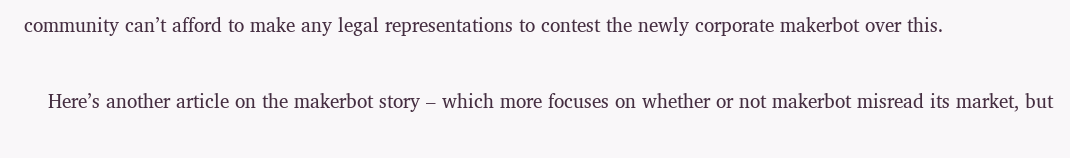community can’t afford to make any legal representations to contest the newly corporate makerbot over this.

    Here’s another article on the makerbot story – which more focuses on whether or not makerbot misread its market, but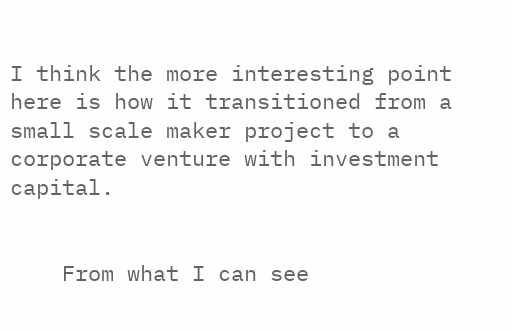I think the more interesting point here is how it transitioned from a small scale maker project to a corporate venture with investment capital.


    From what I can see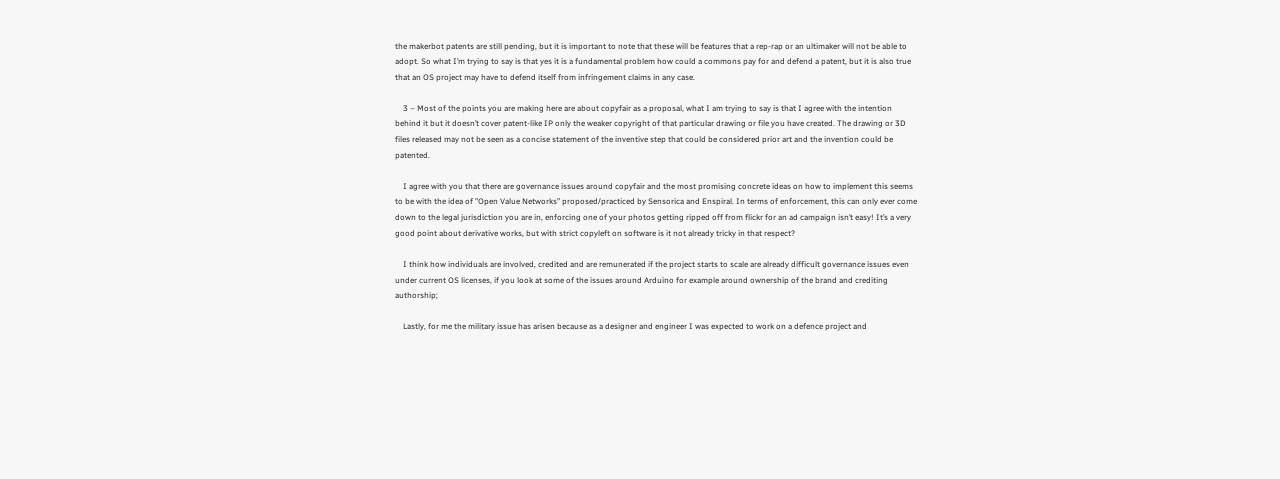the makerbot patents are still pending, but it is important to note that these will be features that a rep-rap or an ultimaker will not be able to adopt. So what I’m trying to say is that yes it is a fundamental problem how could a commons pay for and defend a patent, but it is also true that an OS project may have to defend itself from infringement claims in any case.

    3 – Most of the points you are making here are about copyfair as a proposal, what I am trying to say is that I agree with the intention behind it but it doesn’t cover patent-like IP only the weaker copyright of that particular drawing or file you have created. The drawing or 3D files released may not be seen as a concise statement of the inventive step that could be considered prior art and the invention could be patented.

    I agree with you that there are governance issues around copyfair and the most promising concrete ideas on how to implement this seems to be with the idea of ”Open Value Networks” proposed/practiced by Sensorica and Enspiral. In terms of enforcement, this can only ever come down to the legal jurisdiction you are in, enforcing one of your photos getting ripped off from flickr for an ad campaign isn’t easy! It’s a very good point about derivative works, but with strict copyleft on software is it not already tricky in that respect?

    I think how individuals are involved, credited and are remunerated if the project starts to scale are already difficult governance issues even under current OS licenses, if you look at some of the issues around Arduino for example around ownership of the brand and crediting authorship;

    Lastly, for me the military issue has arisen because as a designer and engineer I was expected to work on a defence project and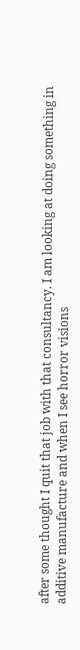after some thought I quit that job with that consultancy. I am looking at doing something in additive manufacture and when I see horror visions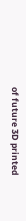of future 3D printed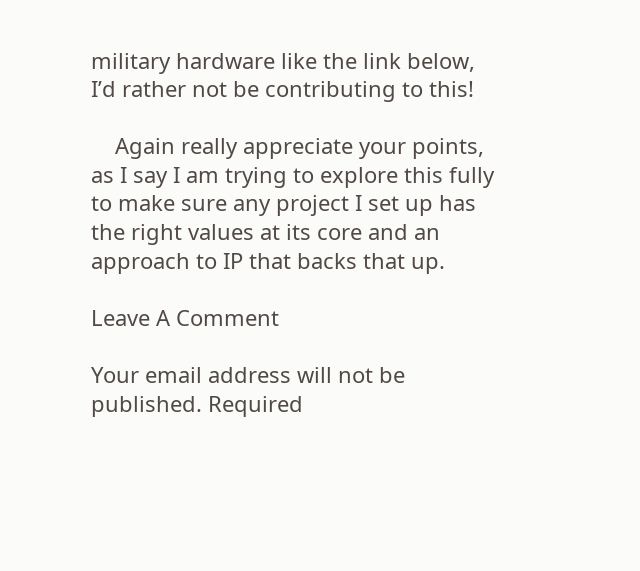military hardware like the link below, I’d rather not be contributing to this!

    Again really appreciate your points, as I say I am trying to explore this fully to make sure any project I set up has the right values at its core and an approach to IP that backs that up.

Leave A Comment

Your email address will not be published. Required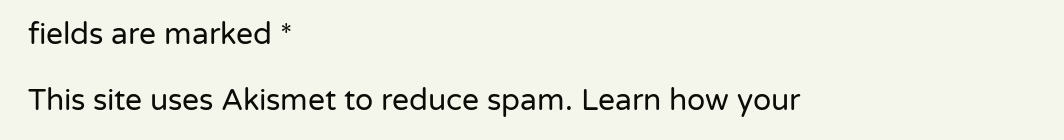fields are marked *

This site uses Akismet to reduce spam. Learn how your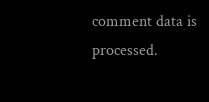comment data is processed.